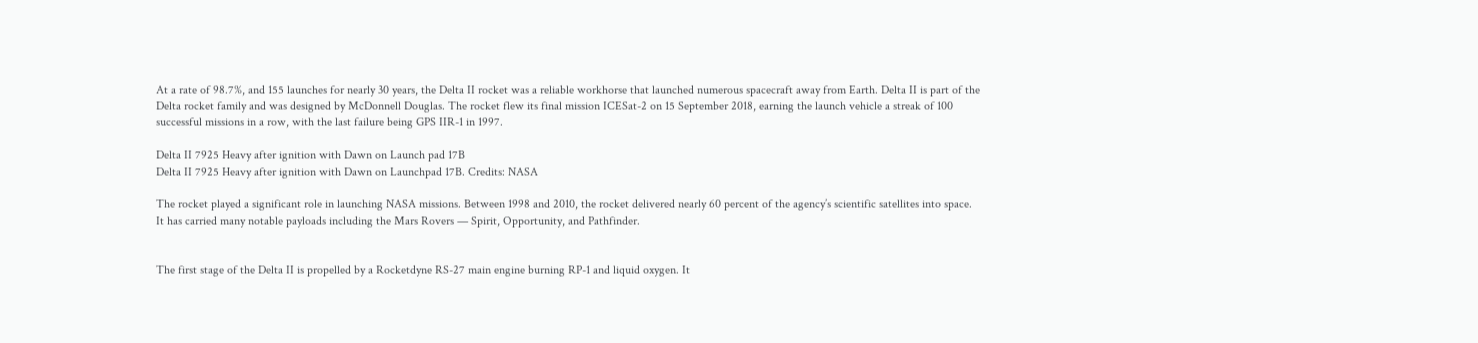At a rate of 98.7%, and 155 launches for nearly 30 years, the Delta II rocket was a reliable workhorse that launched numerous spacecraft away from Earth. Delta II is part of the Delta rocket family and was designed by McDonnell Douglas. The rocket flew its final mission ICESat-2 on 15 September 2018, earning the launch vehicle a streak of 100 successful missions in a row, with the last failure being GPS IIR-1 in 1997.

Delta II 7925 Heavy after ignition with Dawn on Launch pad 17B
Delta II 7925 Heavy after ignition with Dawn on Launchpad 17B. Credits: NASA

The rocket played a significant role in launching NASA missions. Between 1998 and 2010, the rocket delivered nearly 60 percent of the agency’s scientific satellites into space. It has carried many notable payloads including the Mars Rovers — Spirit, Opportunity, and Pathfinder.


The first stage of the Delta II is propelled by a Rocketdyne RS-27 main engine burning RP-1 and liquid oxygen. It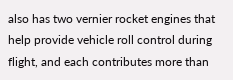also has two vernier rocket engines that help provide vehicle roll control during flight, and each contributes more than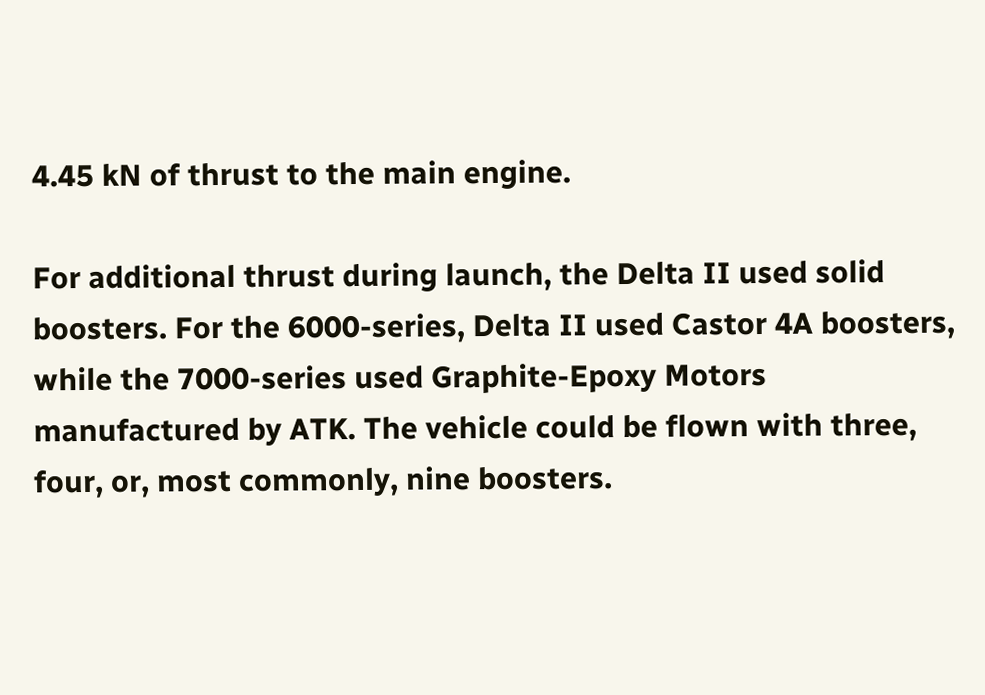4.45 kN of thrust to the main engine.

For additional thrust during launch, the Delta II used solid boosters. For the 6000-series, Delta II used Castor 4A boosters, while the 7000-series used Graphite-Epoxy Motors manufactured by ATK. The vehicle could be flown with three, four, or, most commonly, nine boosters.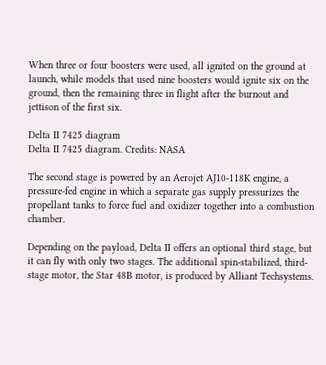When three or four boosters were used, all ignited on the ground at launch, while models that used nine boosters would ignite six on the ground, then the remaining three in flight after the burnout and jettison of the first six.

Delta II 7425 diagram
Delta II 7425 diagram. Credits: NASA

The second stage is powered by an Aerojet AJ10-118K engine, a pressure-fed engine in which a separate gas supply pressurizes the propellant tanks to force fuel and oxidizer together into a combustion chamber.

Depending on the payload, Delta II offers an optional third stage, but it can fly with only two stages. The additional spin-stabilized, third-stage motor, the Star 48B motor, is produced by Alliant Techsystems.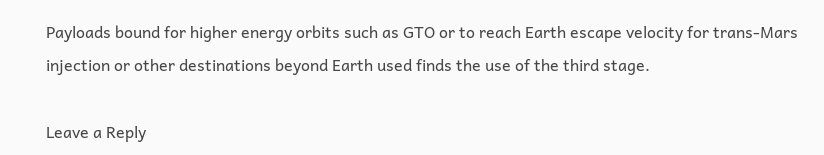Payloads bound for higher energy orbits such as GTO or to reach Earth escape velocity for trans-Mars injection or other destinations beyond Earth used finds the use of the third stage.

Leave a Reply